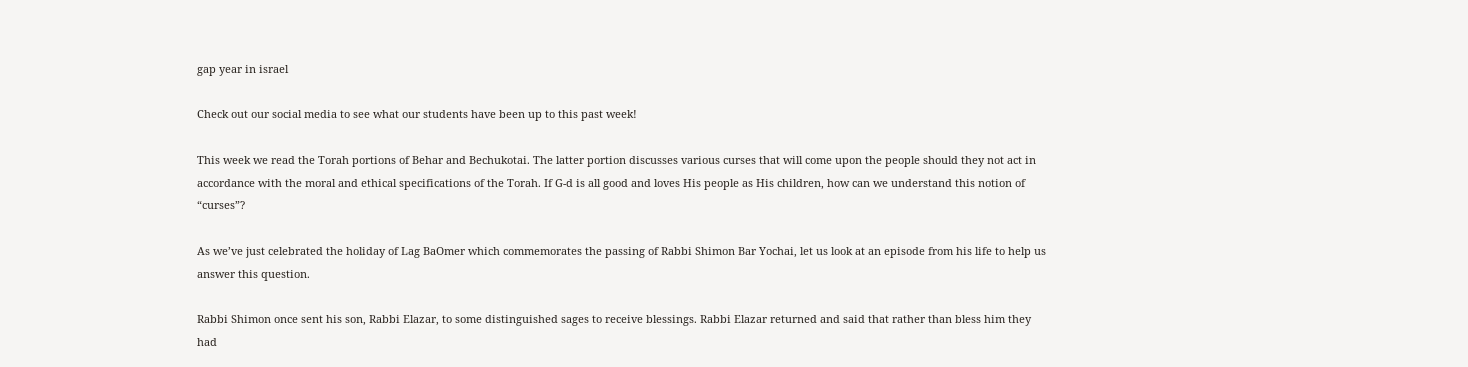gap year in israel

Check out our social media to see what our students have been up to this past week!

This week we read the Torah portions of Behar and Bechukotai. The latter portion discusses various curses that will come upon the people should they not act in accordance with the moral and ethical specifications of the Torah. If G-d is all good and loves His people as His children, how can we understand this notion of “curses”?

As we’ve just celebrated the holiday of Lag BaOmer which commemorates the passing of Rabbi Shimon Bar Yochai, let us look at an episode from his life to help us answer this question.

Rabbi Shimon once sent his son, Rabbi Elazar, to some distinguished sages to receive blessings. Rabbi Elazar returned and said that rather than bless him they had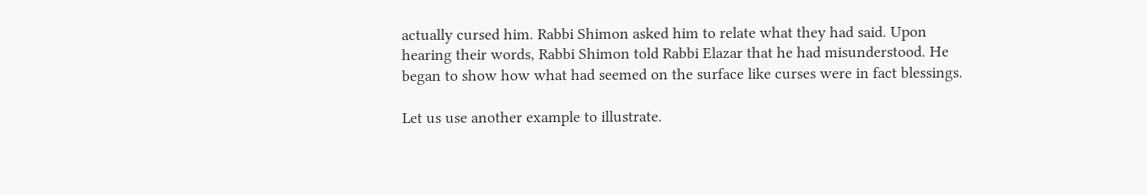actually cursed him. Rabbi Shimon asked him to relate what they had said. Upon hearing their words, Rabbi Shimon told Rabbi Elazar that he had misunderstood. He began to show how what had seemed on the surface like curses were in fact blessings.

Let us use another example to illustrate.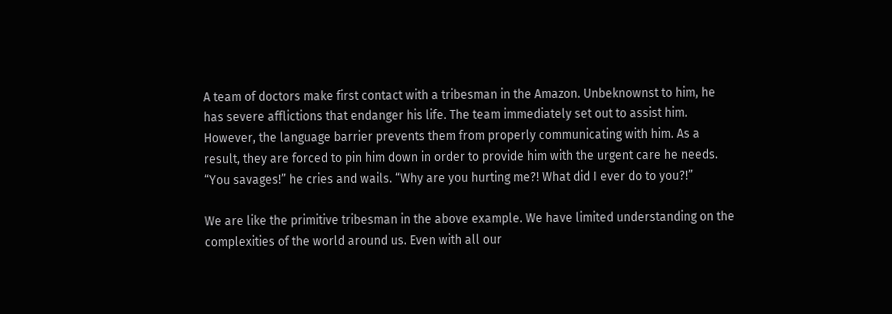A team of doctors make first contact with a tribesman in the Amazon. Unbeknownst to him, he has severe afflictions that endanger his life. The team immediately set out to assist him. However, the language barrier prevents them from properly communicating with him. As a result, they are forced to pin him down in order to provide him with the urgent care he needs. “You savages!” he cries and wails. “Why are you hurting me?! What did I ever do to you?!”

We are like the primitive tribesman in the above example. We have limited understanding on the complexities of the world around us. Even with all our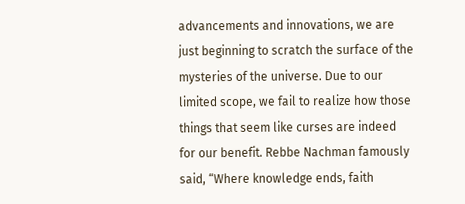advancements and innovations, we are just beginning to scratch the surface of the mysteries of the universe. Due to our limited scope, we fail to realize how those things that seem like curses are indeed for our benefit. Rebbe Nachman famously said, “Where knowledge ends, faith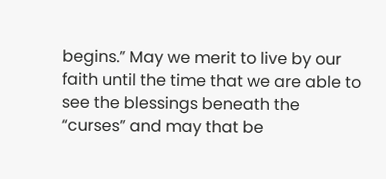begins.” May we merit to live by our faith until the time that we are able to see the blessings beneath the “curses” and may that be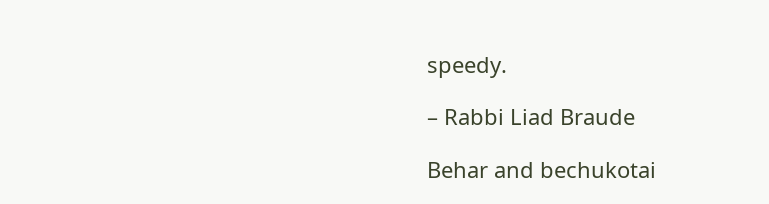speedy.

– Rabbi Liad Braude

Behar and bechukotai